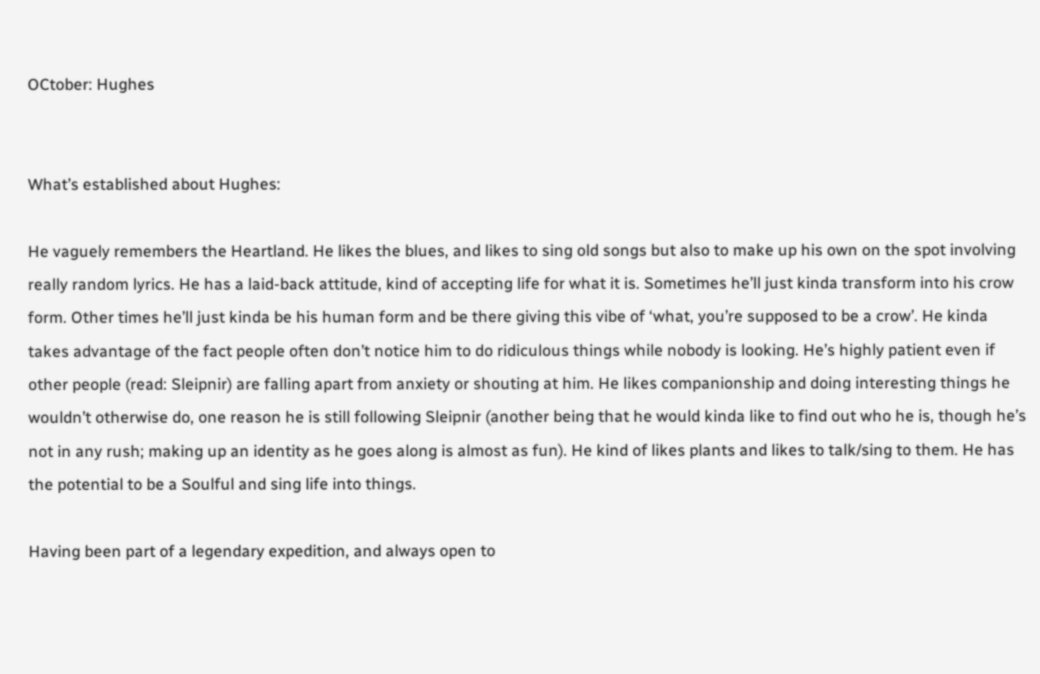OCtober: Hughes


What’s established about Hughes:

He vaguely remembers the Heartland. He likes the blues, and likes to sing old songs but also to make up his own on the spot involving really random lyrics. He has a laid-back attitude, kind of accepting life for what it is. Sometimes he’ll just kinda transform into his crow form. Other times he’ll just kinda be his human form and be there giving this vibe of ‘what, you’re supposed to be a crow’. He kinda takes advantage of the fact people often don’t notice him to do ridiculous things while nobody is looking. He’s highly patient even if other people (read: Sleipnir) are falling apart from anxiety or shouting at him. He likes companionship and doing interesting things he wouldn’t otherwise do, one reason he is still following Sleipnir (another being that he would kinda like to find out who he is, though he’s not in any rush; making up an identity as he goes along is almost as fun). He kind of likes plants and likes to talk/sing to them. He has the potential to be a Soulful and sing life into things.

Having been part of a legendary expedition, and always open to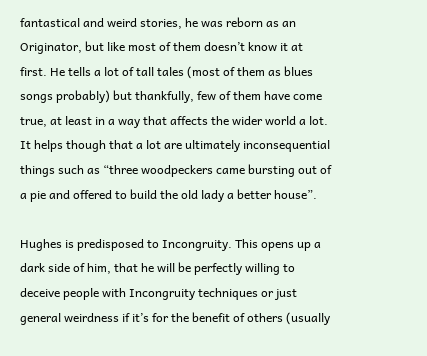fantastical and weird stories, he was reborn as an Originator, but like most of them doesn’t know it at first. He tells a lot of tall tales (most of them as blues songs probably) but thankfully, few of them have come true, at least in a way that affects the wider world a lot. It helps though that a lot are ultimately inconsequential things such as “three woodpeckers came bursting out of a pie and offered to build the old lady a better house”.

Hughes is predisposed to Incongruity. This opens up a dark side of him, that he will be perfectly willing to deceive people with Incongruity techniques or just general weirdness if it’s for the benefit of others (usually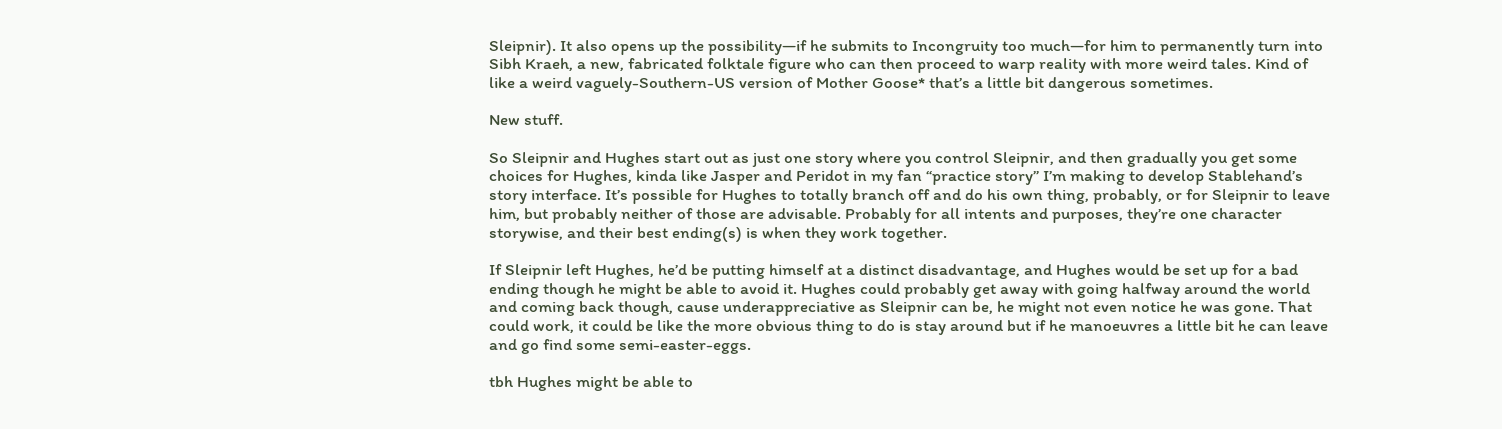Sleipnir). It also opens up the possibility—if he submits to Incongruity too much—for him to permanently turn into Sibh Kraeh, a new, fabricated folktale figure who can then proceed to warp reality with more weird tales. Kind of like a weird vaguely-Southern-US version of Mother Goose* that’s a little bit dangerous sometimes.

New stuff.

So Sleipnir and Hughes start out as just one story where you control Sleipnir, and then gradually you get some choices for Hughes, kinda like Jasper and Peridot in my fan “practice story” I’m making to develop Stablehand’s story interface. It’s possible for Hughes to totally branch off and do his own thing, probably, or for Sleipnir to leave him, but probably neither of those are advisable. Probably for all intents and purposes, they’re one character storywise, and their best ending(s) is when they work together.

If Sleipnir left Hughes, he’d be putting himself at a distinct disadvantage, and Hughes would be set up for a bad ending though he might be able to avoid it. Hughes could probably get away with going halfway around the world and coming back though, cause underappreciative as Sleipnir can be, he might not even notice he was gone. That could work, it could be like the more obvious thing to do is stay around but if he manoeuvres a little bit he can leave and go find some semi-easter-eggs.

tbh Hughes might be able to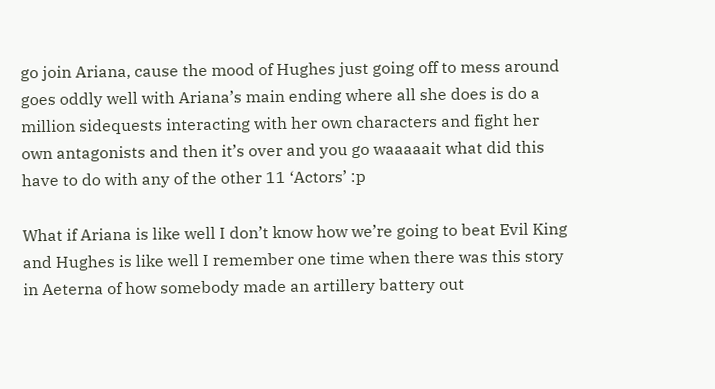go join Ariana, cause the mood of Hughes just going off to mess around goes oddly well with Ariana’s main ending where all she does is do a million sidequests interacting with her own characters and fight her own antagonists and then it’s over and you go waaaaait what did this have to do with any of the other 11 ‘Actors’ :p

What if Ariana is like well I don’t know how we’re going to beat Evil King and Hughes is like well I remember one time when there was this story in Aeterna of how somebody made an artillery battery out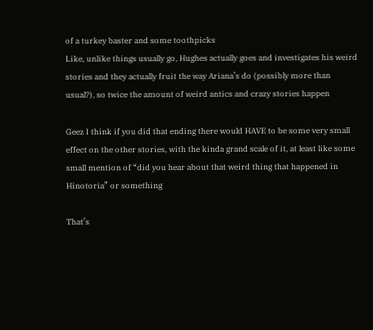of a turkey baster and some toothpicks
Like, unlike things usually go, Hughes actually goes and investigates his weird stories and they actually fruit the way Ariana’s do (possibly more than usual?), so twice the amount of weird antics and crazy stories happen

Geez I think if you did that ending there would HAVE to be some very small effect on the other stories, with the kinda grand scale of it, at least like some small mention of “did you hear about that weird thing that happened in Hinotoria” or something

That’s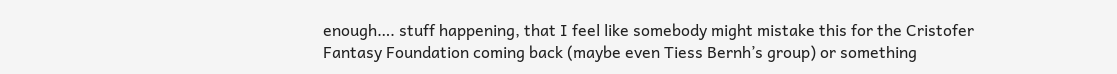enough…. stuff happening, that I feel like somebody might mistake this for the Cristofer Fantasy Foundation coming back (maybe even Tiess Bernh’s group) or something